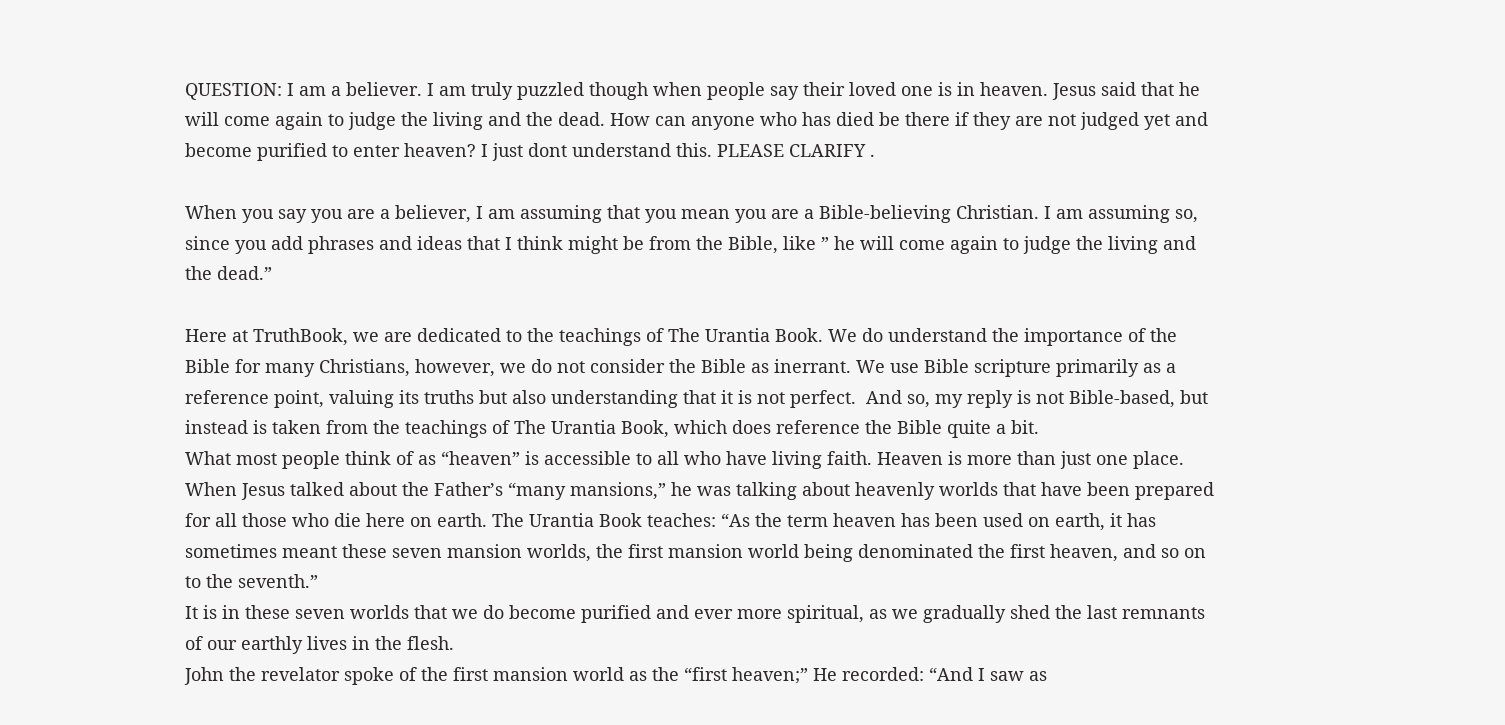QUESTION: I am a believer. I am truly puzzled though when people say their loved one is in heaven. Jesus said that he will come again to judge the living and the dead. How can anyone who has died be there if they are not judged yet and become purified to enter heaven? I just dont understand this. PLEASE CLARIFY .

When you say you are a believer, I am assuming that you mean you are a Bible-believing Christian. I am assuming so, since you add phrases and ideas that I think might be from the Bible, like ” he will come again to judge the living and the dead.”

Here at TruthBook, we are dedicated to the teachings of The Urantia Book. We do understand the importance of the Bible for many Christians, however, we do not consider the Bible as inerrant. We use Bible scripture primarily as a reference point, valuing its truths but also understanding that it is not perfect.  And so, my reply is not Bible-based, but instead is taken from the teachings of The Urantia Book, which does reference the Bible quite a bit.
What most people think of as “heaven” is accessible to all who have living faith. Heaven is more than just one place. When Jesus talked about the Father’s “many mansions,” he was talking about heavenly worlds that have been prepared for all those who die here on earth. The Urantia Book teaches: “As the term heaven has been used on earth, it has sometimes meant these seven mansion worlds, the first mansion world being denominated the first heaven, and so on to the seventh.”
It is in these seven worlds that we do become purified and ever more spiritual, as we gradually shed the last remnants of our earthly lives in the flesh.
John the revelator spoke of the first mansion world as the “first heaven;” He recorded: “And I saw as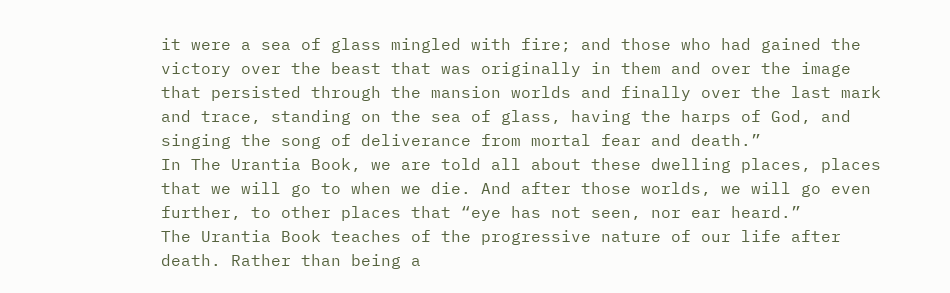it were a sea of glass mingled with fire; and those who had gained the victory over the beast that was originally in them and over the image that persisted through the mansion worlds and finally over the last mark and trace, standing on the sea of glass, having the harps of God, and singing the song of deliverance from mortal fear and death.”
In The Urantia Book, we are told all about these dwelling places, places that we will go to when we die. And after those worlds, we will go even further, to other places that “eye has not seen, nor ear heard.”
The Urantia Book teaches of the progressive nature of our life after death. Rather than being a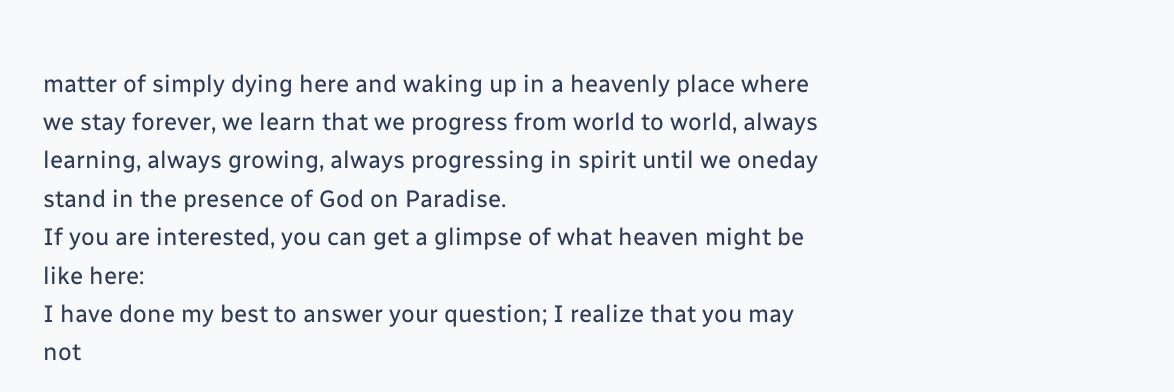matter of simply dying here and waking up in a heavenly place where we stay forever, we learn that we progress from world to world, always learning, always growing, always progressing in spirit until we oneday stand in the presence of God on Paradise.
If you are interested, you can get a glimpse of what heaven might be like here:
I have done my best to answer your question; I realize that you may not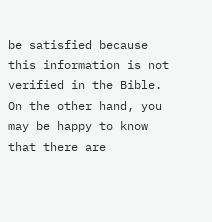be satisfied because this information is not verified in the Bible. On the other hand, you may be happy to know that there are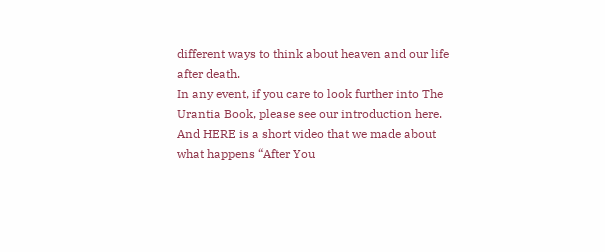different ways to think about heaven and our life after death.
In any event, if you care to look further into The Urantia Book, please see our introduction here.
And HERE is a short video that we made about what happens “After You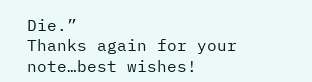Die.”
Thanks again for your note…best wishes!